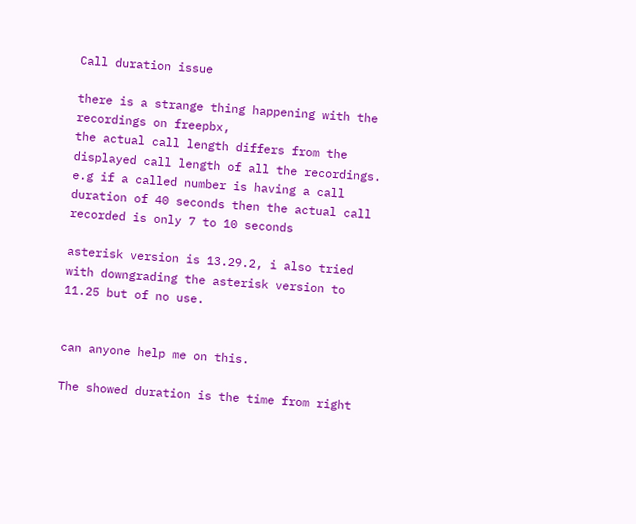Call duration issue

there is a strange thing happening with the recordings on freepbx,
the actual call length differs from the displayed call length of all the recordings.
e.g if a called number is having a call duration of 40 seconds then the actual call recorded is only 7 to 10 seconds

asterisk version is 13.29.2, i also tried with downgrading the asterisk version to 11.25 but of no use.


can anyone help me on this.

The showed duration is the time from right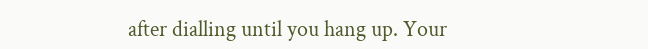after dialling until you hang up. Your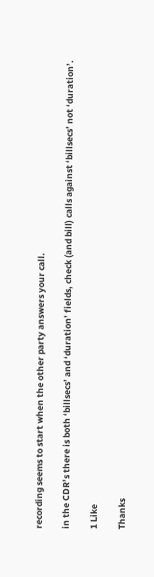recording seems to start when the other party answers your call.

in the CDR’s there is both ‘billsecs’ and ‘duration’ fields, check (and bill) calls against ‘billsecs’ not ‘duration’.

1 Like

Thanks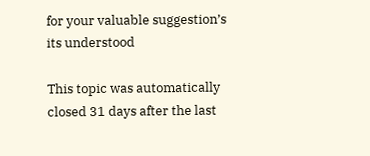for your valuable suggestion’s
its understood

This topic was automatically closed 31 days after the last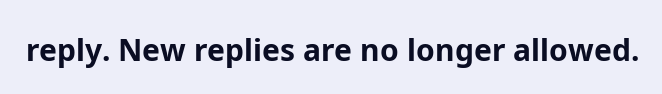reply. New replies are no longer allowed.